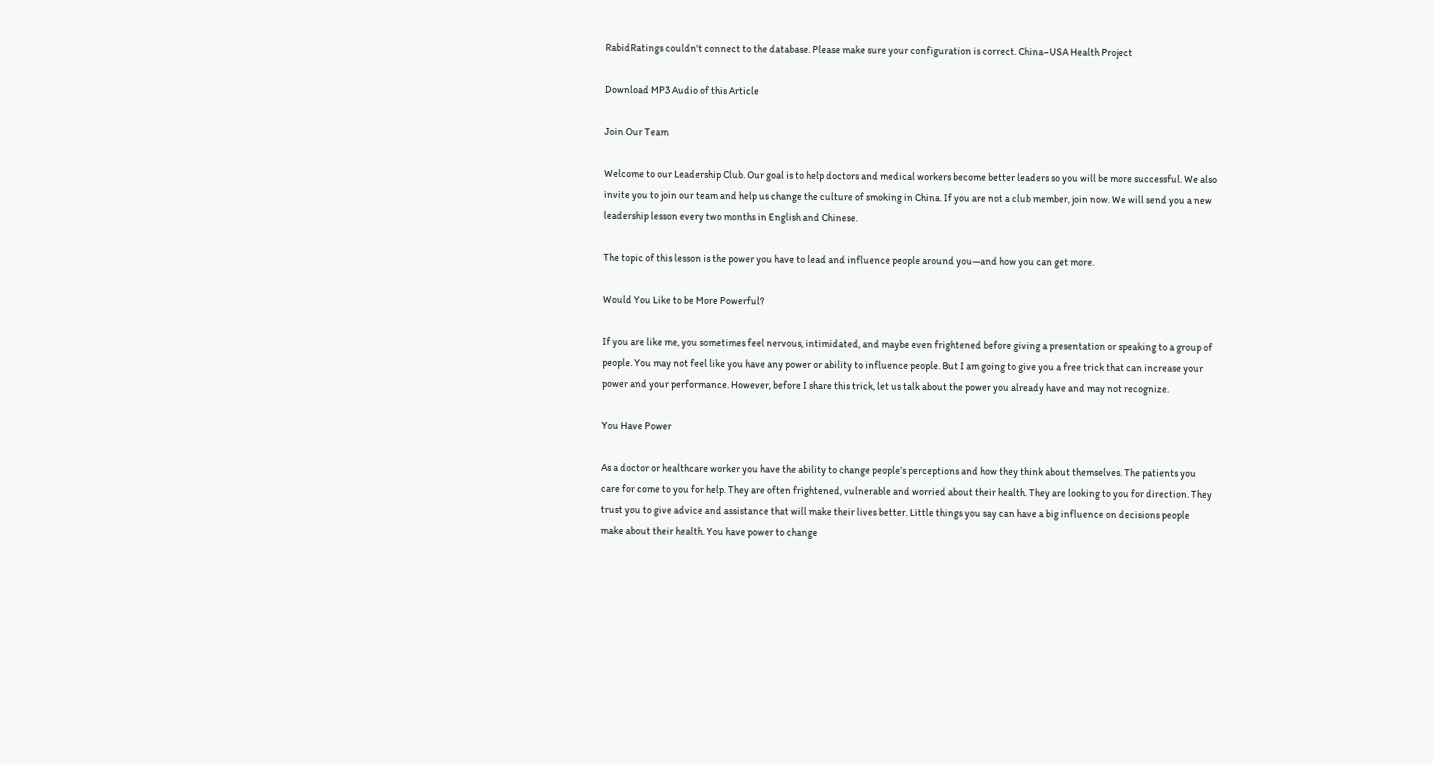RabidRatings couldn't connect to the database. Please make sure your configuration is correct. China–USA Health Project

Download MP3 Audio of this Article

Join Our Team

Welcome to our Leadership Club. Our goal is to help doctors and medical workers become better leaders so you will be more successful. We also invite you to join our team and help us change the culture of smoking in China. If you are not a club member, join now. We will send you a new leadership lesson every two months in English and Chinese.

The topic of this lesson is the power you have to lead and influence people around you—and how you can get more.

Would You Like to be More Powerful?

If you are like me, you sometimes feel nervous, intimidated, and maybe even frightened before giving a presentation or speaking to a group of people. You may not feel like you have any power or ability to influence people. But I am going to give you a free trick that can increase your power and your performance. However, before I share this trick, let us talk about the power you already have and may not recognize.

You Have Power

As a doctor or healthcare worker you have the ability to change people’s perceptions and how they think about themselves. The patients you care for come to you for help. They are often frightened, vulnerable and worried about their health. They are looking to you for direction. They trust you to give advice and assistance that will make their lives better. Little things you say can have a big influence on decisions people make about their health. You have power to change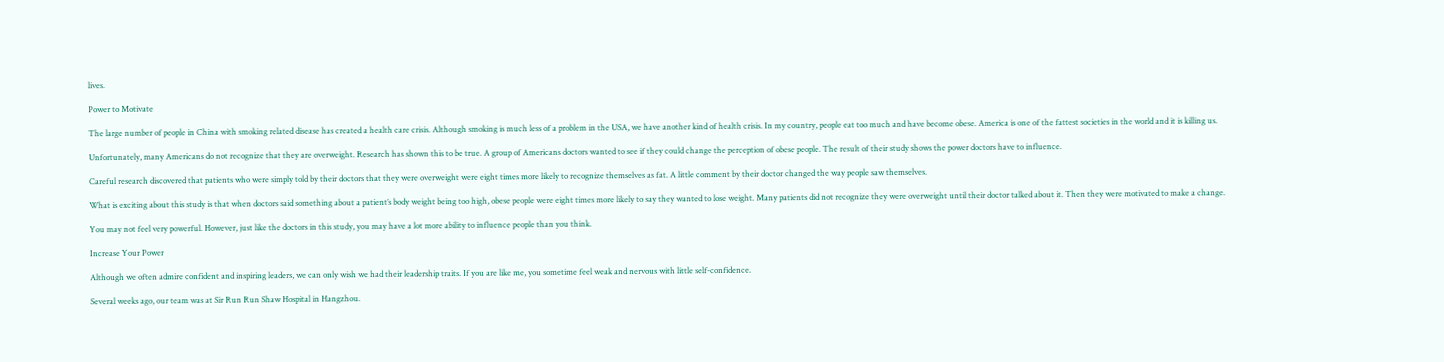lives.

Power to Motivate

The large number of people in China with smoking related disease has created a health care crisis. Although smoking is much less of a problem in the USA, we have another kind of health crisis. In my country, people eat too much and have become obese. America is one of the fattest societies in the world and it is killing us.

Unfortunately, many Americans do not recognize that they are overweight. Research has shown this to be true. A group of Americans doctors wanted to see if they could change the perception of obese people. The result of their study shows the power doctors have to influence.

Careful research discovered that patients who were simply told by their doctors that they were overweight were eight times more likely to recognize themselves as fat. A little comment by their doctor changed the way people saw themselves.

What is exciting about this study is that when doctors said something about a patient’s body weight being too high, obese people were eight times more likely to say they wanted to lose weight. Many patients did not recognize they were overweight until their doctor talked about it. Then they were motivated to make a change.

You may not feel very powerful. However, just like the doctors in this study, you may have a lot more ability to influence people than you think.

Increase Your Power

Although we often admire confident and inspiring leaders, we can only wish we had their leadership traits. If you are like me, you sometime feel weak and nervous with little self-confidence.

Several weeks ago, our team was at Sir Run Run Shaw Hospital in Hangzhou.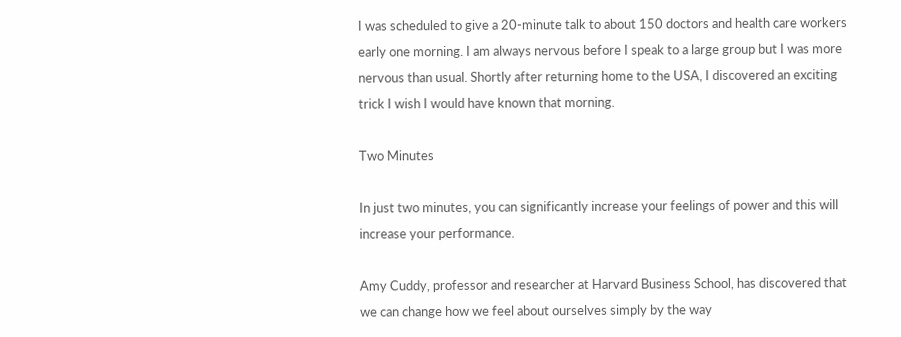I was scheduled to give a 20-minute talk to about 150 doctors and health care workers early one morning. I am always nervous before I speak to a large group but I was more nervous than usual. Shortly after returning home to the USA, I discovered an exciting trick I wish I would have known that morning.

Two Minutes

In just two minutes, you can significantly increase your feelings of power and this will increase your performance.

Amy Cuddy, professor and researcher at Harvard Business School, has discovered that we can change how we feel about ourselves simply by the way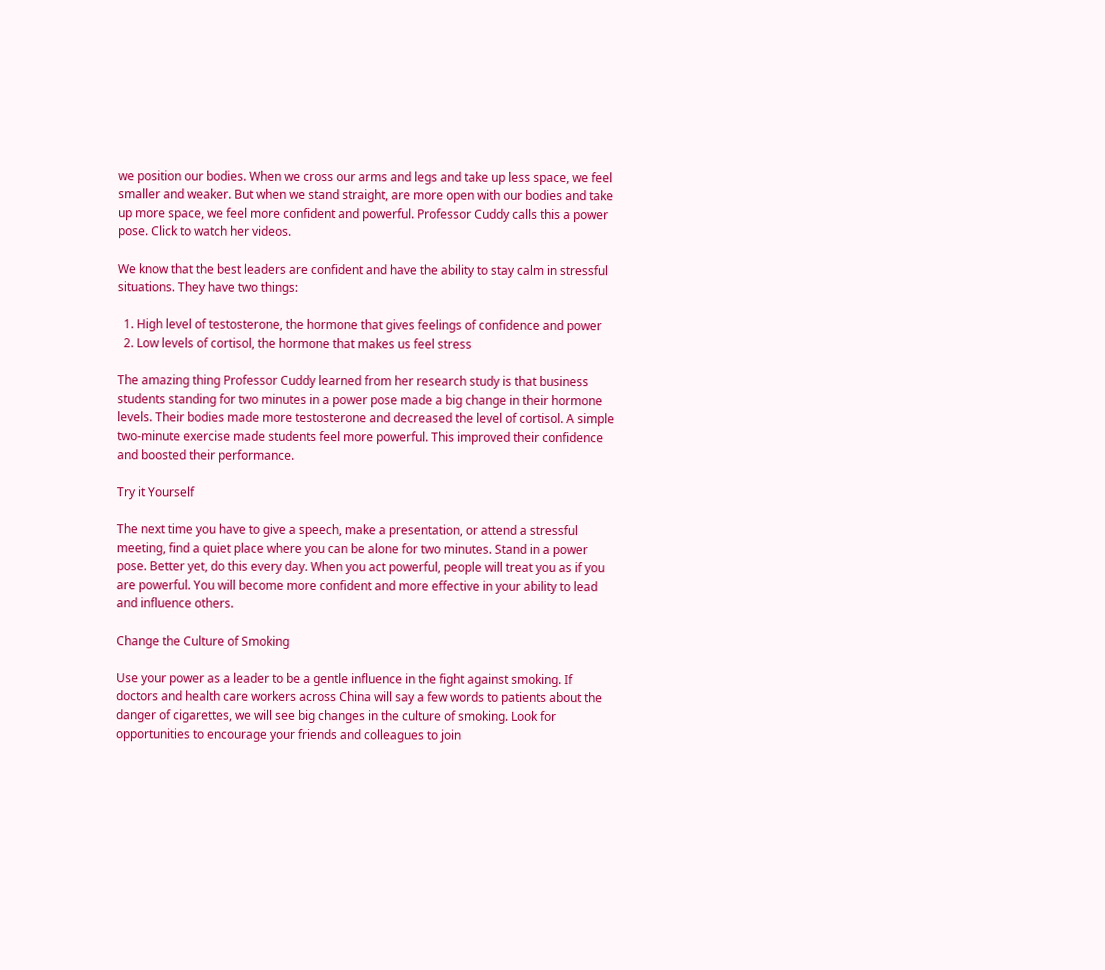we position our bodies. When we cross our arms and legs and take up less space, we feel smaller and weaker. But when we stand straight, are more open with our bodies and take up more space, we feel more confident and powerful. Professor Cuddy calls this a power pose. Click to watch her videos.

We know that the best leaders are confident and have the ability to stay calm in stressful situations. They have two things:

  1. High level of testosterone, the hormone that gives feelings of confidence and power
  2. Low levels of cortisol, the hormone that makes us feel stress

The amazing thing Professor Cuddy learned from her research study is that business students standing for two minutes in a power pose made a big change in their hormone levels. Their bodies made more testosterone and decreased the level of cortisol. A simple two-minute exercise made students feel more powerful. This improved their confidence and boosted their performance.

Try it Yourself

The next time you have to give a speech, make a presentation, or attend a stressful meeting, find a quiet place where you can be alone for two minutes. Stand in a power pose. Better yet, do this every day. When you act powerful, people will treat you as if you are powerful. You will become more confident and more effective in your ability to lead and influence others.

Change the Culture of Smoking

Use your power as a leader to be a gentle influence in the fight against smoking. If doctors and health care workers across China will say a few words to patients about the danger of cigarettes, we will see big changes in the culture of smoking. Look for opportunities to encourage your friends and colleagues to join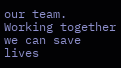our team. Working together we can save lives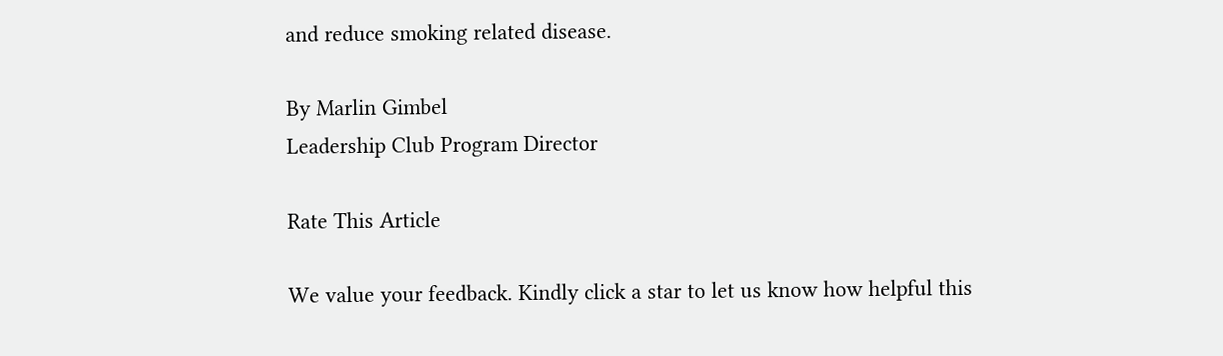and reduce smoking related disease.

By Marlin Gimbel
Leadership Club Program Director

Rate This Article

We value your feedback. Kindly click a star to let us know how helpful this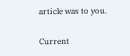article was to you.

Current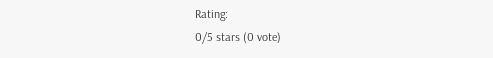Rating:
0/5 stars (0 vote)